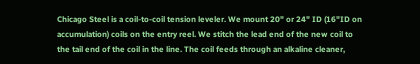Chicago Steel is a coil-to-coil tension leveler. We mount 20" or 24" ID (16"ID on accumulation) coils on the entry reel. We stitch the lead end of the new coil to the tail end of the coil in the line. The coil feeds through an alkaline cleaner,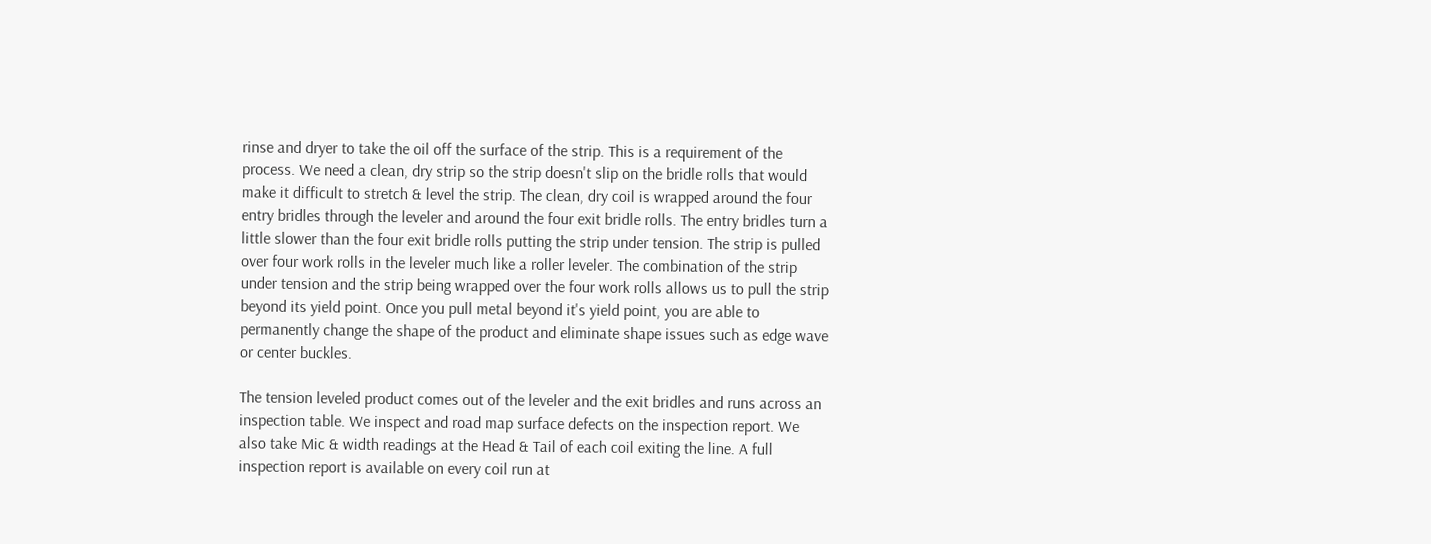rinse and dryer to take the oil off the surface of the strip. This is a requirement of the process. We need a clean, dry strip so the strip doesn't slip on the bridle rolls that would make it difficult to stretch & level the strip. The clean, dry coil is wrapped around the four entry bridles through the leveler and around the four exit bridle rolls. The entry bridles turn a little slower than the four exit bridle rolls putting the strip under tension. The strip is pulled over four work rolls in the leveler much like a roller leveler. The combination of the strip under tension and the strip being wrapped over the four work rolls allows us to pull the strip beyond its yield point. Once you pull metal beyond it's yield point, you are able to permanently change the shape of the product and eliminate shape issues such as edge wave or center buckles.

The tension leveled product comes out of the leveler and the exit bridles and runs across an inspection table. We inspect and road map surface defects on the inspection report. We also take Mic & width readings at the Head & Tail of each coil exiting the line. A full inspection report is available on every coil run at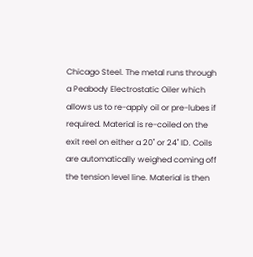Chicago Steel. The metal runs through a Peabody Electrostatic Oiler which allows us to re-apply oil or pre-lubes if required. Material is re-coiled on the exit reel on either a 20" or 24" ID. Coils are automatically weighed coming off the tension level line. Material is then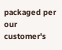packaged per our customer's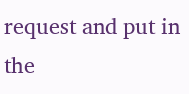request and put in the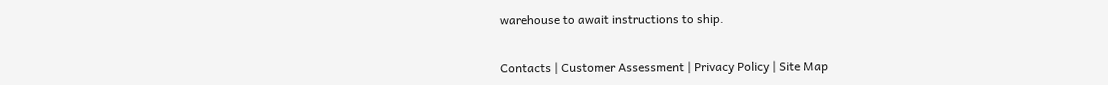warehouse to await instructions to ship.


Contacts | Customer Assessment | Privacy Policy | Site Map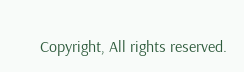Copyright, All rights reserved.